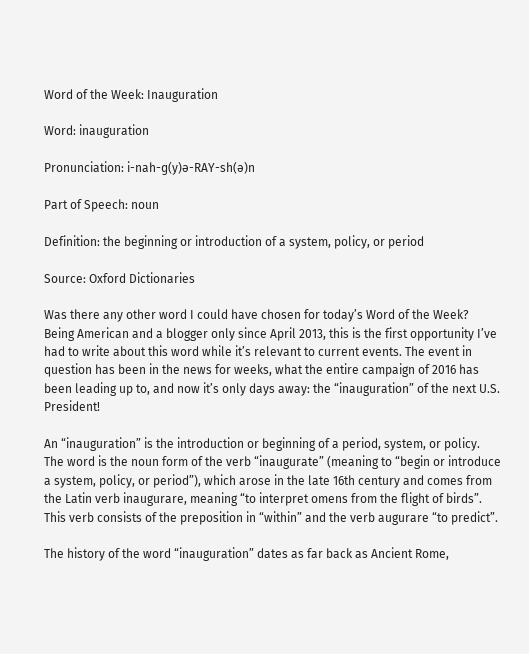Word of the Week: Inauguration

Word: inauguration

Pronunciation: i-nah-ɡ(y)ə-RAY-sh(ə)n

Part of Speech: noun

Definition: the beginning or introduction of a system, policy, or period

Source: Oxford Dictionaries

Was there any other word I could have chosen for today’s Word of the Week? Being American and a blogger only since April 2013, this is the first opportunity I’ve had to write about this word while it’s relevant to current events. The event in question has been in the news for weeks, what the entire campaign of 2016 has been leading up to, and now it’s only days away: the “inauguration” of the next U.S. President!

An “inauguration” is the introduction or beginning of a period, system, or policy. The word is the noun form of the verb “inaugurate” (meaning to “begin or introduce a system, policy, or period”), which arose in the late 16th century and comes from the Latin verb inaugurare, meaning “to interpret omens from the flight of birds”. This verb consists of the preposition in “within” and the verb augurare “to predict”.

The history of the word “inauguration” dates as far back as Ancient Rome,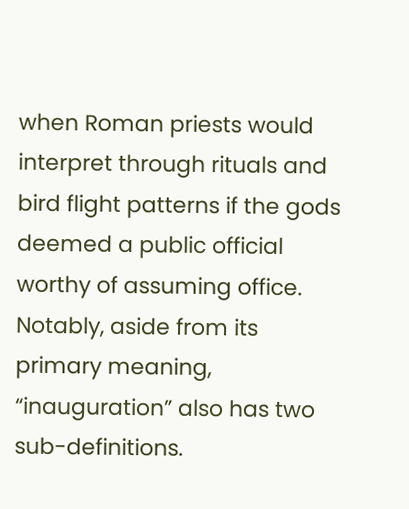when Roman priests would interpret through rituals and bird flight patterns if the gods deemed a public official worthy of assuming office. Notably, aside from its primary meaning, “inauguration” also has two sub-definitions.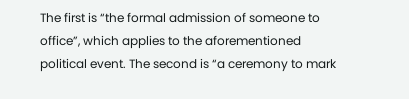The first is “the formal admission of someone to office”, which applies to the aforementioned political event. The second is “a ceremony to mark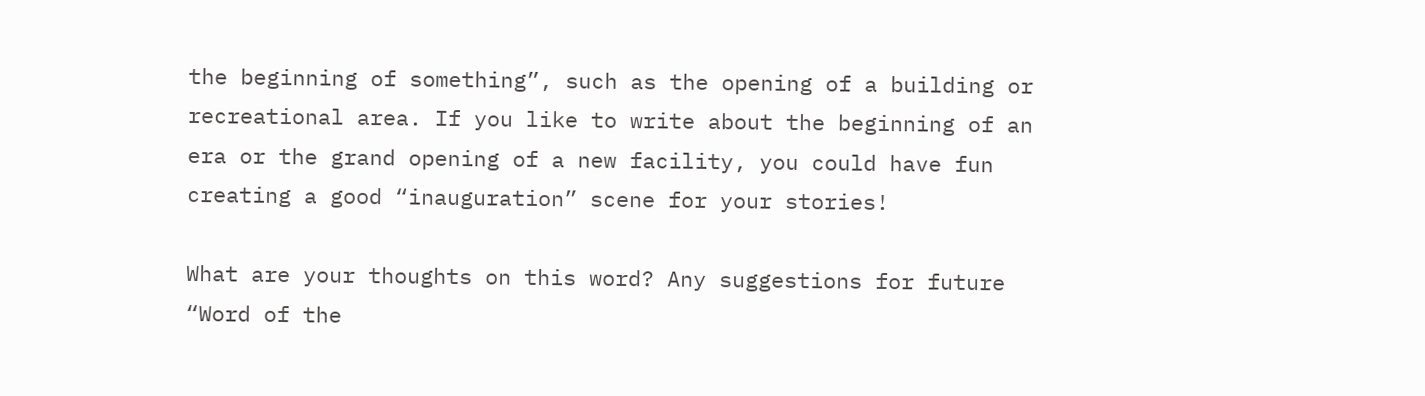the beginning of something”, such as the opening of a building or recreational area. If you like to write about the beginning of an era or the grand opening of a new facility, you could have fun creating a good “inauguration” scene for your stories!

What are your thoughts on this word? Any suggestions for future “Word of the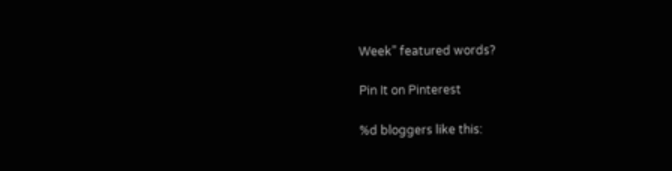Week” featured words?

Pin It on Pinterest

%d bloggers like this: